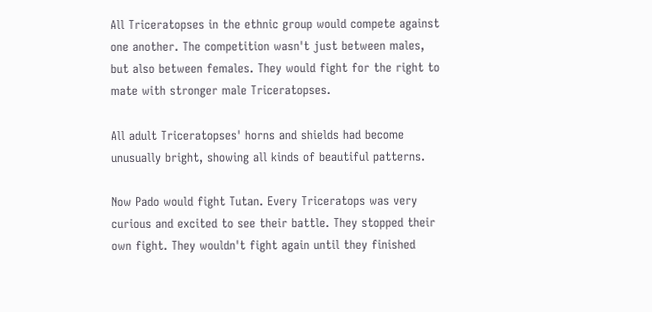All Triceratopses in the ethnic group would compete against one another. The competition wasn't just between males, but also between females. They would fight for the right to mate with stronger male Triceratopses.

All adult Triceratopses' horns and shields had become unusually bright, showing all kinds of beautiful patterns.

Now Pado would fight Tutan. Every Triceratops was very curious and excited to see their battle. They stopped their own fight. They wouldn't fight again until they finished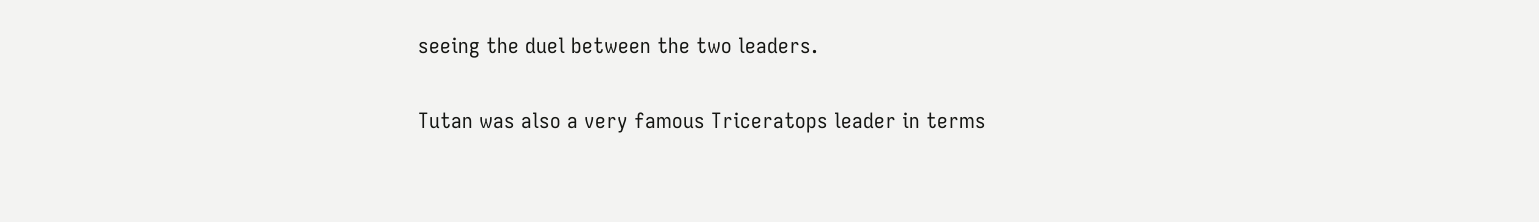seeing the duel between the two leaders.

Tutan was also a very famous Triceratops leader in terms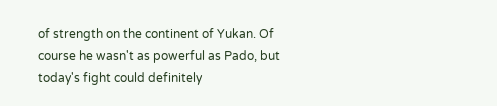of strength on the continent of Yukan. Of course he wasn't as powerful as Pado, but today's fight could definitely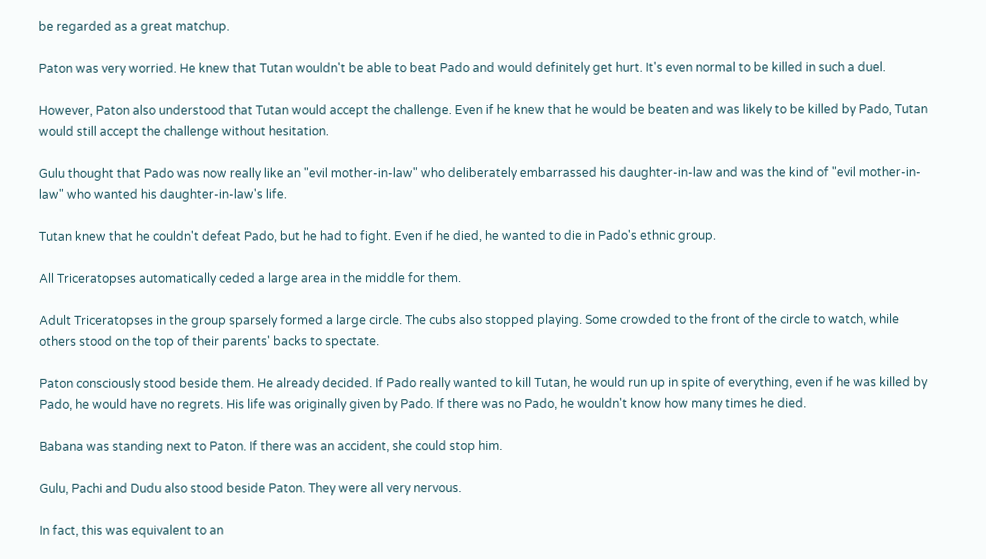be regarded as a great matchup.

Paton was very worried. He knew that Tutan wouldn't be able to beat Pado and would definitely get hurt. It's even normal to be killed in such a duel.

However, Paton also understood that Tutan would accept the challenge. Even if he knew that he would be beaten and was likely to be killed by Pado, Tutan would still accept the challenge without hesitation.

Gulu thought that Pado was now really like an "evil mother-in-law" who deliberately embarrassed his daughter-in-law and was the kind of "evil mother-in-law" who wanted his daughter-in-law's life.

Tutan knew that he couldn't defeat Pado, but he had to fight. Even if he died, he wanted to die in Pado's ethnic group.

All Triceratopses automatically ceded a large area in the middle for them.

Adult Triceratopses in the group sparsely formed a large circle. The cubs also stopped playing. Some crowded to the front of the circle to watch, while others stood on the top of their parents' backs to spectate.

Paton consciously stood beside them. He already decided. If Pado really wanted to kill Tutan, he would run up in spite of everything, even if he was killed by Pado, he would have no regrets. His life was originally given by Pado. If there was no Pado, he wouldn't know how many times he died.

Babana was standing next to Paton. If there was an accident, she could stop him.

Gulu, Pachi and Dudu also stood beside Paton. They were all very nervous.

In fact, this was equivalent to an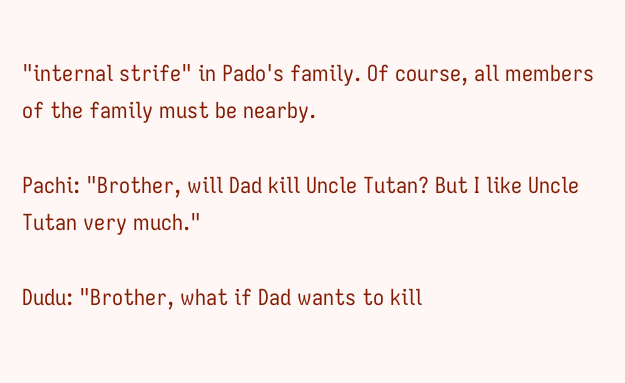"internal strife" in Pado's family. Of course, all members of the family must be nearby.

Pachi: "Brother, will Dad kill Uncle Tutan? But I like Uncle Tutan very much."

Dudu: "Brother, what if Dad wants to kill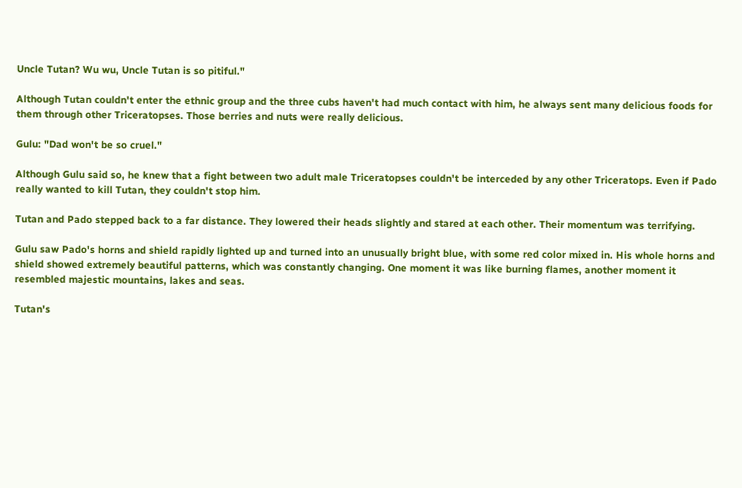Uncle Tutan? Wu wu, Uncle Tutan is so pitiful."

Although Tutan couldn't enter the ethnic group and the three cubs haven't had much contact with him, he always sent many delicious foods for them through other Triceratopses. Those berries and nuts were really delicious.

Gulu: "Dad won't be so cruel."

Although Gulu said so, he knew that a fight between two adult male Triceratopses couldn't be interceded by any other Triceratops. Even if Pado really wanted to kill Tutan, they couldn't stop him.

Tutan and Pado stepped back to a far distance. They lowered their heads slightly and stared at each other. Their momentum was terrifying.

Gulu saw Pado's horns and shield rapidly lighted up and turned into an unusually bright blue, with some red color mixed in. His whole horns and shield showed extremely beautiful patterns, which was constantly changing. One moment it was like burning flames, another moment it resembled majestic mountains, lakes and seas.

Tutan's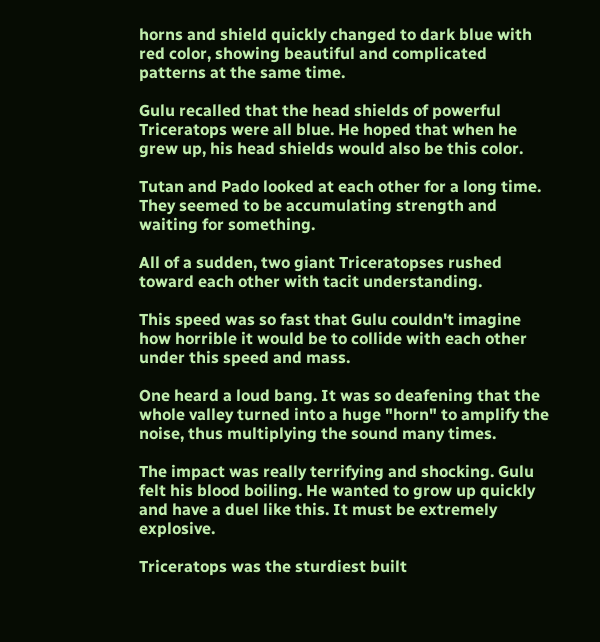horns and shield quickly changed to dark blue with red color, showing beautiful and complicated patterns at the same time.

Gulu recalled that the head shields of powerful Triceratops were all blue. He hoped that when he grew up, his head shields would also be this color.

Tutan and Pado looked at each other for a long time. They seemed to be accumulating strength and waiting for something.

All of a sudden, two giant Triceratopses rushed toward each other with tacit understanding.

This speed was so fast that Gulu couldn't imagine how horrible it would be to collide with each other under this speed and mass.

One heard a loud bang. It was so deafening that the whole valley turned into a huge "horn" to amplify the noise, thus multiplying the sound many times.

The impact was really terrifying and shocking. Gulu felt his blood boiling. He wanted to grow up quickly and have a duel like this. It must be extremely explosive.

Triceratops was the sturdiest built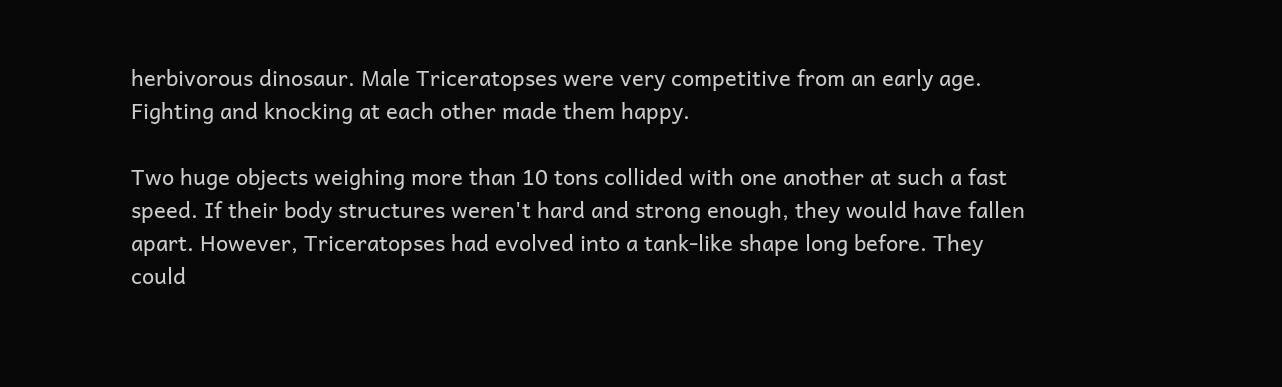herbivorous dinosaur. Male Triceratopses were very competitive from an early age. Fighting and knocking at each other made them happy.

Two huge objects weighing more than 10 tons collided with one another at such a fast speed. If their body structures weren't hard and strong enough, they would have fallen apart. However, Triceratopses had evolved into a tank-like shape long before. They could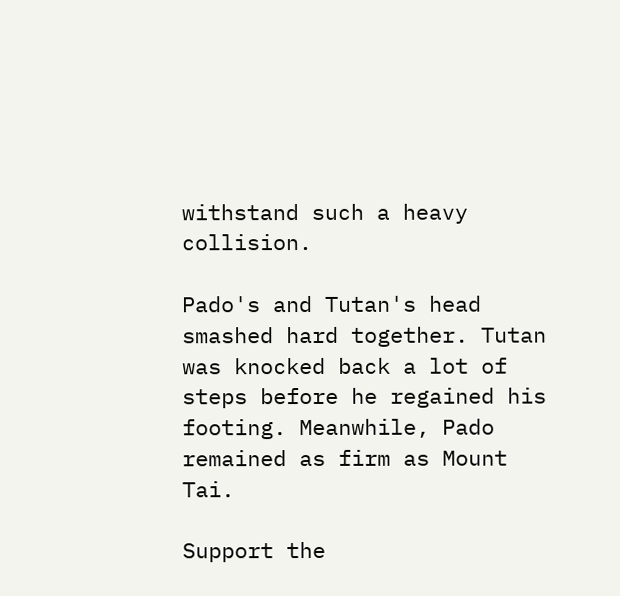withstand such a heavy collision.

Pado's and Tutan's head smashed hard together. Tutan was knocked back a lot of steps before he regained his footing. Meanwhile, Pado remained as firm as Mount Tai.

Support the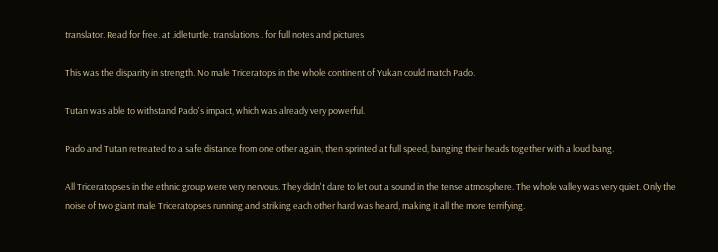translator. Read for free. at .idleturtle. translations . for full notes and pictures

This was the disparity in strength. No male Triceratops in the whole continent of Yukan could match Pado.

Tutan was able to withstand Pado's impact, which was already very powerful.

Pado and Tutan retreated to a safe distance from one other again, then sprinted at full speed, banging their heads together with a loud bang.

All Triceratopses in the ethnic group were very nervous. They didn't dare to let out a sound in the tense atmosphere. The whole valley was very quiet. Only the noise of two giant male Triceratopses running and striking each other hard was heard, making it all the more terrifying.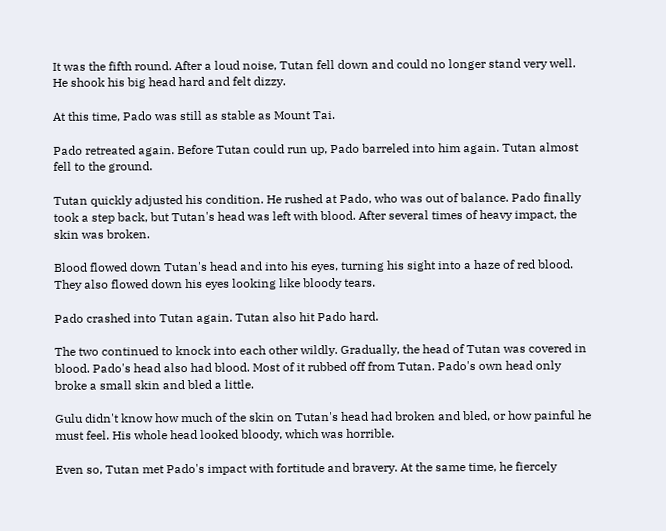It was the fifth round. After a loud noise, Tutan fell down and could no longer stand very well. He shook his big head hard and felt dizzy.

At this time, Pado was still as stable as Mount Tai.

Pado retreated again. Before Tutan could run up, Pado barreled into him again. Tutan almost fell to the ground.

Tutan quickly adjusted his condition. He rushed at Pado, who was out of balance. Pado finally took a step back, but Tutan's head was left with blood. After several times of heavy impact, the skin was broken.

Blood flowed down Tutan's head and into his eyes, turning his sight into a haze of red blood. They also flowed down his eyes looking like bloody tears.

Pado crashed into Tutan again. Tutan also hit Pado hard.

The two continued to knock into each other wildly. Gradually, the head of Tutan was covered in blood. Pado's head also had blood. Most of it rubbed off from Tutan. Pado's own head only broke a small skin and bled a little.

Gulu didn't know how much of the skin on Tutan's head had broken and bled, or how painful he must feel. His whole head looked bloody, which was horrible.

Even so, Tutan met Pado's impact with fortitude and bravery. At the same time, he fiercely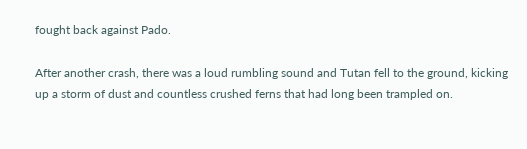fought back against Pado.

After another crash, there was a loud rumbling sound and Tutan fell to the ground, kicking up a storm of dust and countless crushed ferns that had long been trampled on.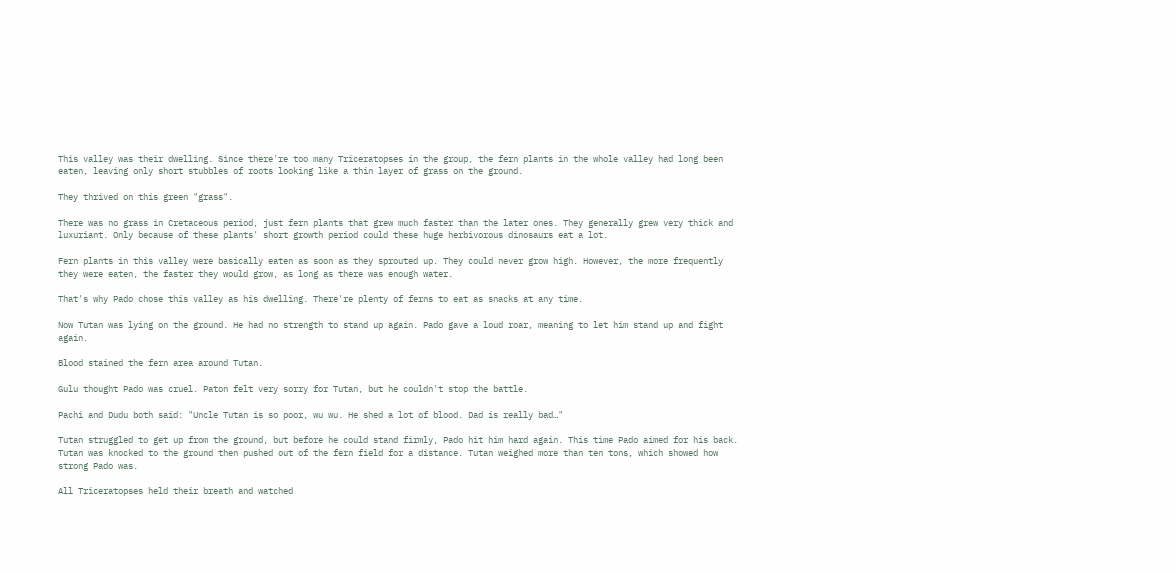This valley was their dwelling. Since there're too many Triceratopses in the group, the fern plants in the whole valley had long been eaten, leaving only short stubbles of roots looking like a thin layer of grass on the ground.

They thrived on this green "grass".

There was no grass in Cretaceous period, just fern plants that grew much faster than the later ones. They generally grew very thick and luxuriant. Only because of these plants' short growth period could these huge herbivorous dinosaurs eat a lot.

Fern plants in this valley were basically eaten as soon as they sprouted up. They could never grow high. However, the more frequently they were eaten, the faster they would grow, as long as there was enough water.

That's why Pado chose this valley as his dwelling. There're plenty of ferns to eat as snacks at any time.

Now Tutan was lying on the ground. He had no strength to stand up again. Pado gave a loud roar, meaning to let him stand up and fight again.

Blood stained the fern area around Tutan.

Gulu thought Pado was cruel. Paton felt very sorry for Tutan, but he couldn't stop the battle.

Pachi and Dudu both said: "Uncle Tutan is so poor, wu wu. He shed a lot of blood. Dad is really bad…"

Tutan struggled to get up from the ground, but before he could stand firmly, Pado hit him hard again. This time Pado aimed for his back. Tutan was knocked to the ground then pushed out of the fern field for a distance. Tutan weighed more than ten tons, which showed how strong Pado was.

All Triceratopses held their breath and watched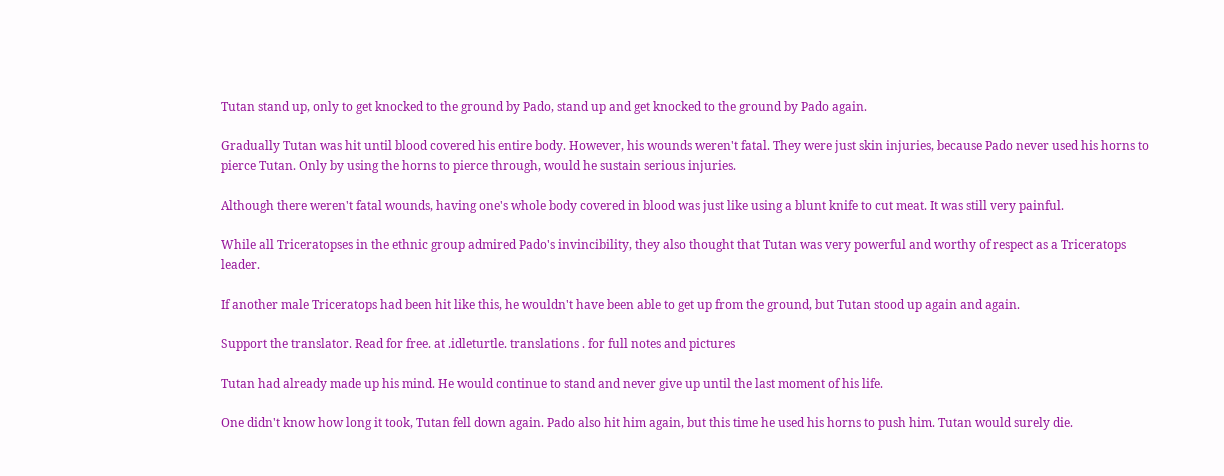Tutan stand up, only to get knocked to the ground by Pado, stand up and get knocked to the ground by Pado again.

Gradually Tutan was hit until blood covered his entire body. However, his wounds weren't fatal. They were just skin injuries, because Pado never used his horns to pierce Tutan. Only by using the horns to pierce through, would he sustain serious injuries.

Although there weren't fatal wounds, having one's whole body covered in blood was just like using a blunt knife to cut meat. It was still very painful.

While all Triceratopses in the ethnic group admired Pado's invincibility, they also thought that Tutan was very powerful and worthy of respect as a Triceratops leader.

If another male Triceratops had been hit like this, he wouldn't have been able to get up from the ground, but Tutan stood up again and again.

Support the translator. Read for free. at .idleturtle. translations . for full notes and pictures

Tutan had already made up his mind. He would continue to stand and never give up until the last moment of his life.

One didn't know how long it took, Tutan fell down again. Pado also hit him again, but this time he used his horns to push him. Tutan would surely die.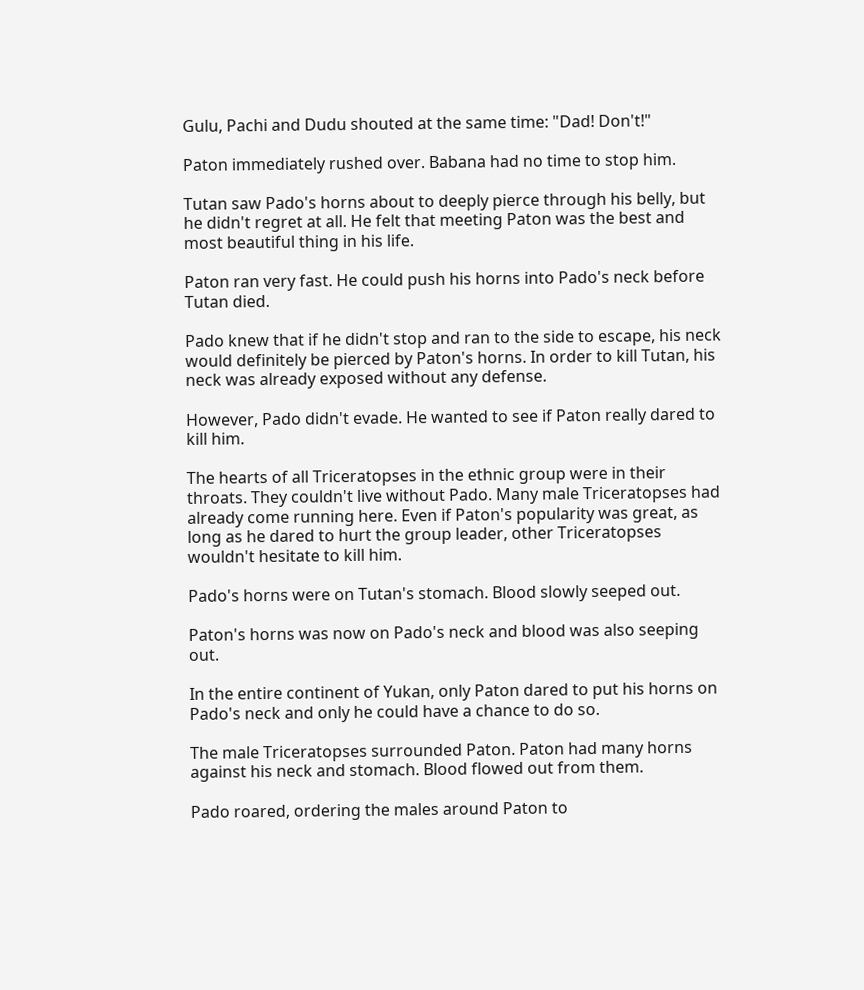Gulu, Pachi and Dudu shouted at the same time: "Dad! Don't!"

Paton immediately rushed over. Babana had no time to stop him.

Tutan saw Pado's horns about to deeply pierce through his belly, but he didn't regret at all. He felt that meeting Paton was the best and most beautiful thing in his life.

Paton ran very fast. He could push his horns into Pado's neck before Tutan died.

Pado knew that if he didn't stop and ran to the side to escape, his neck would definitely be pierced by Paton's horns. In order to kill Tutan, his neck was already exposed without any defense.

However, Pado didn't evade. He wanted to see if Paton really dared to kill him.

The hearts of all Triceratopses in the ethnic group were in their throats. They couldn't live without Pado. Many male Triceratopses had already come running here. Even if Paton's popularity was great, as long as he dared to hurt the group leader, other Triceratopses wouldn't hesitate to kill him.

Pado's horns were on Tutan's stomach. Blood slowly seeped out.

Paton's horns was now on Pado's neck and blood was also seeping out.

In the entire continent of Yukan, only Paton dared to put his horns on Pado's neck and only he could have a chance to do so.

The male Triceratopses surrounded Paton. Paton had many horns against his neck and stomach. Blood flowed out from them.

Pado roared, ordering the males around Paton to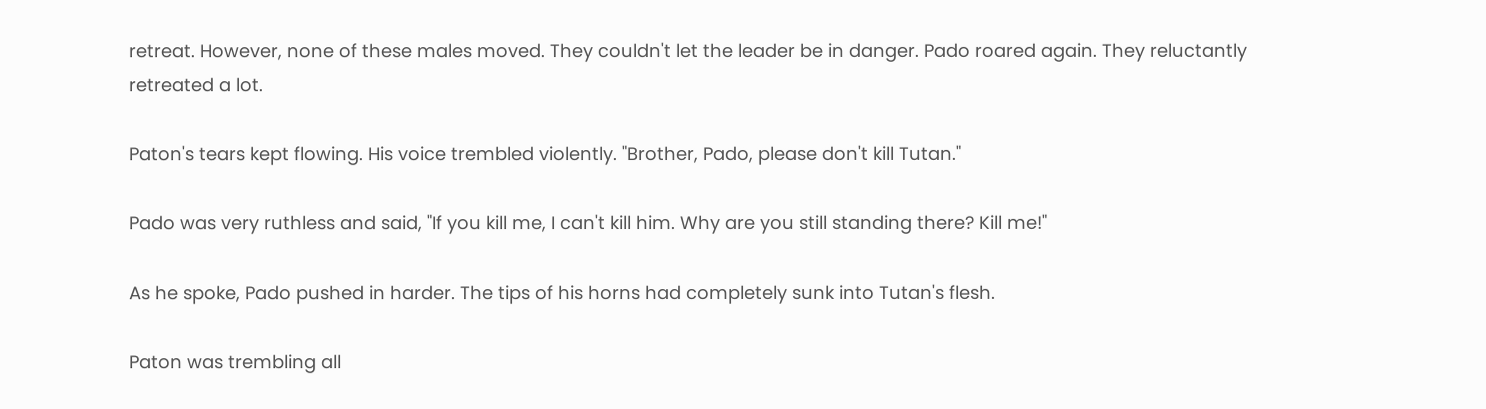retreat. However, none of these males moved. They couldn't let the leader be in danger. Pado roared again. They reluctantly retreated a lot.

Paton's tears kept flowing. His voice trembled violently. "Brother, Pado, please don't kill Tutan."

Pado was very ruthless and said, "If you kill me, I can't kill him. Why are you still standing there? Kill me!"

As he spoke, Pado pushed in harder. The tips of his horns had completely sunk into Tutan's flesh.

Paton was trembling all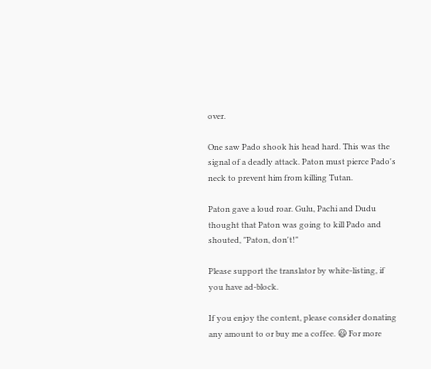over.

One saw Pado shook his head hard. This was the signal of a deadly attack. Paton must pierce Pado's neck to prevent him from killing Tutan.

Paton gave a loud roar. Gulu, Pachi and Dudu thought that Paton was going to kill Pado and shouted, "Paton, don't!"

Please support the translator by white-listing, if you have ad-block.

If you enjoy the content, please consider donating any amount to or buy me a coffee. 😃 For more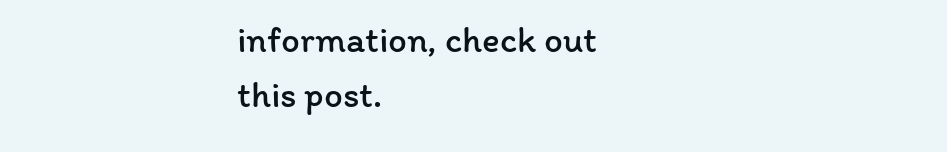information, check out this post.